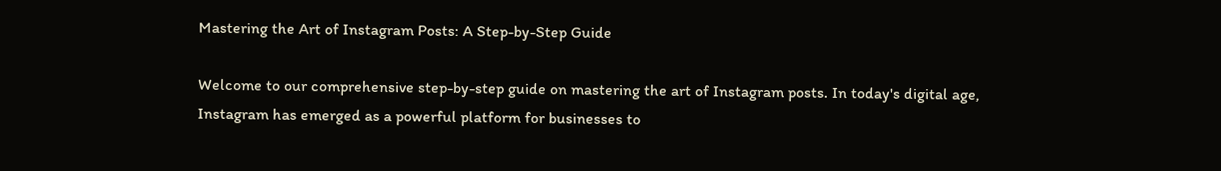Mastering the Art of Instagram Posts: A Step-by-Step Guide

Welcome to our comprehensive step-by-step guide on mastering the art of Instagram posts. In today's digital age, Instagram has emerged as a powerful platform for businesses to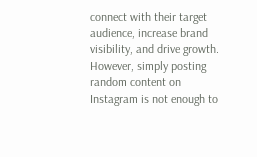connect with their target audience, increase brand visibility, and drive growth. However, simply posting random content on Instagram is not enough to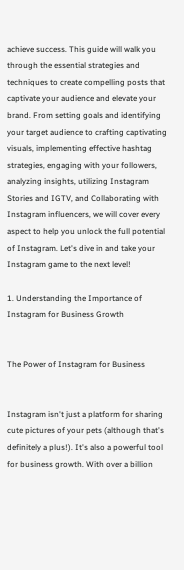achieve success. This guide will walk you through the essential strategies and techniques to create compelling posts that captivate your audience and elevate your brand. From setting goals and identifying your target audience to crafting captivating visuals, implementing effective hashtag strategies, engaging with your followers, analyzing insights, utilizing Instagram Stories and IGTV, and Collaborating with Instagram influencers, we will cover every aspect to help you unlock the full potential of Instagram. Let's dive in and take your Instagram game to the next level!

1. Understanding the Importance of Instagram for Business Growth


The Power of Instagram for Business


Instagram isn't just a platform for sharing cute pictures of your pets (although that's definitely a plus!). It's also a powerful tool for business growth. With over a billion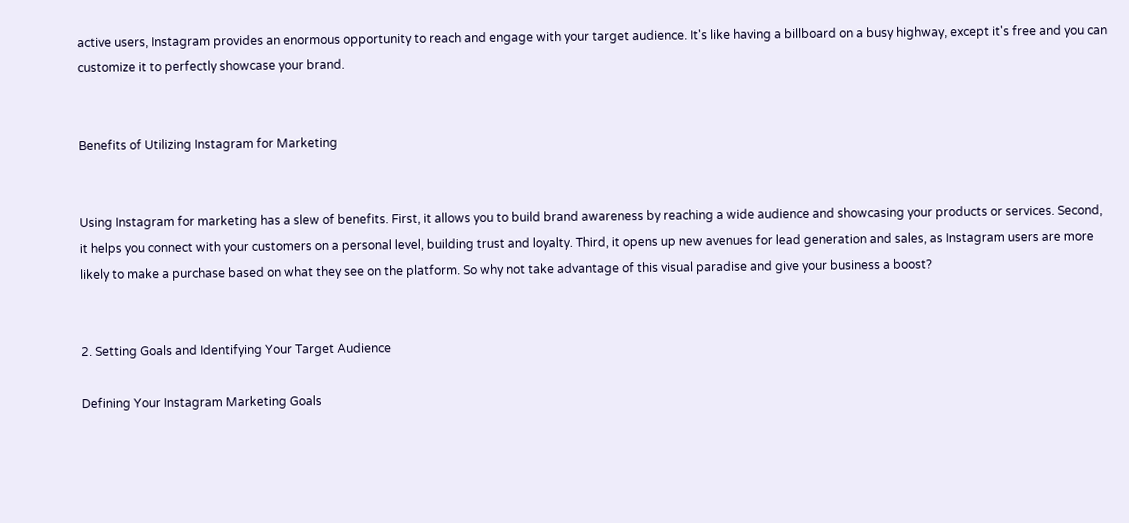active users, Instagram provides an enormous opportunity to reach and engage with your target audience. It's like having a billboard on a busy highway, except it's free and you can customize it to perfectly showcase your brand.


Benefits of Utilizing Instagram for Marketing


Using Instagram for marketing has a slew of benefits. First, it allows you to build brand awareness by reaching a wide audience and showcasing your products or services. Second, it helps you connect with your customers on a personal level, building trust and loyalty. Third, it opens up new avenues for lead generation and sales, as Instagram users are more likely to make a purchase based on what they see on the platform. So why not take advantage of this visual paradise and give your business a boost?


2. Setting Goals and Identifying Your Target Audience

Defining Your Instagram Marketing Goals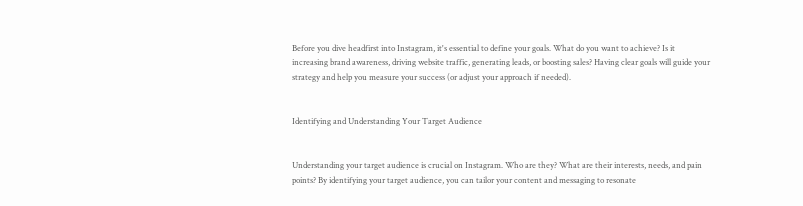Before you dive headfirst into Instagram, it's essential to define your goals. What do you want to achieve? Is it increasing brand awareness, driving website traffic, generating leads, or boosting sales? Having clear goals will guide your strategy and help you measure your success (or adjust your approach if needed).


Identifying and Understanding Your Target Audience


Understanding your target audience is crucial on Instagram. Who are they? What are their interests, needs, and pain points? By identifying your target audience, you can tailor your content and messaging to resonate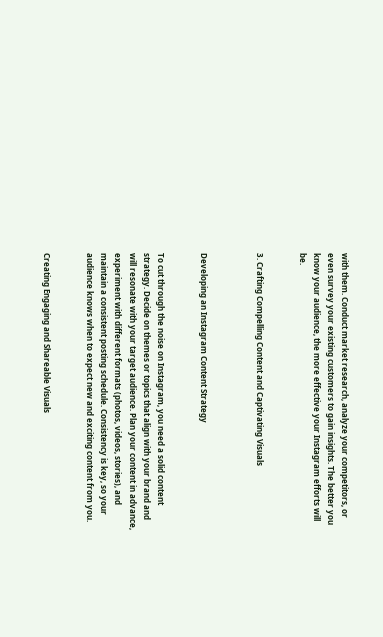with them. Conduct market research, analyze your competitors, or even survey your existing customers to gain insights. The better you know your audience, the more effective your Instagram efforts will be.


3. Crafting Compelling Content and Captivating Visuals



Developing an Instagram Content Strategy


To cut through the noise on Instagram, you need a solid content strategy. Decide on themes or topics that align with your brand and will resonate with your target audience. Plan your content in advance, experiment with different formats (photos, videos, stories), and maintain a consistent posting schedule. Consistency is key, so your audience knows when to expect new and exciting content from you.


Creating Engaging and Shareable Visuals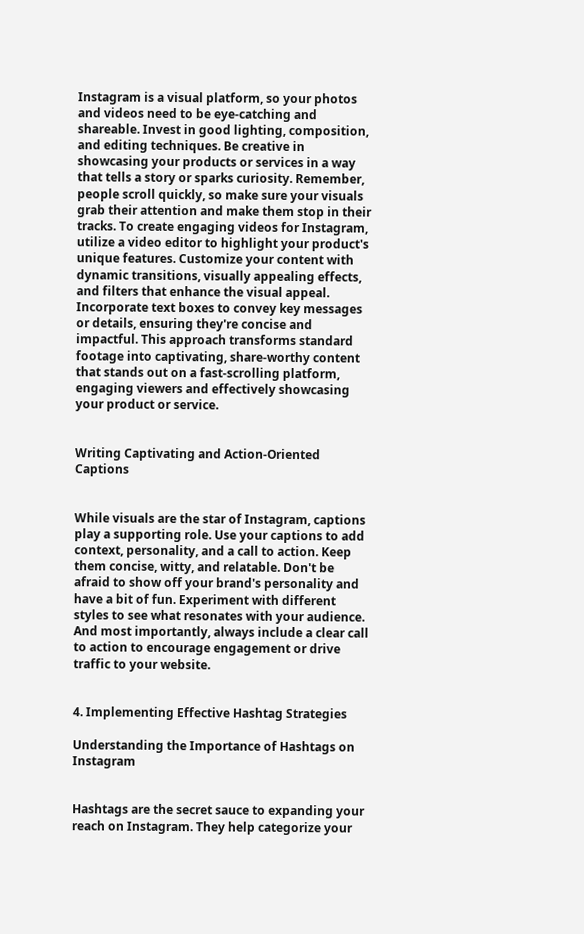Instagram is a visual platform, so your photos and videos need to be eye-catching and shareable. Invest in good lighting, composition, and editing techniques. Be creative in showcasing your products or services in a way that tells a story or sparks curiosity. Remember, people scroll quickly, so make sure your visuals grab their attention and make them stop in their tracks. To create engaging videos for Instagram, utilize a video editor to highlight your product's unique features. Customize your content with dynamic transitions, visually appealing effects, and filters that enhance the visual appeal. Incorporate text boxes to convey key messages or details, ensuring they're concise and impactful. This approach transforms standard footage into captivating, share-worthy content that stands out on a fast-scrolling platform, engaging viewers and effectively showcasing your product or service.


Writing Captivating and Action-Oriented Captions


While visuals are the star of Instagram, captions play a supporting role. Use your captions to add context, personality, and a call to action. Keep them concise, witty, and relatable. Don't be afraid to show off your brand's personality and have a bit of fun. Experiment with different styles to see what resonates with your audience. And most importantly, always include a clear call to action to encourage engagement or drive traffic to your website.


4. Implementing Effective Hashtag Strategies

Understanding the Importance of Hashtags on Instagram


Hashtags are the secret sauce to expanding your reach on Instagram. They help categorize your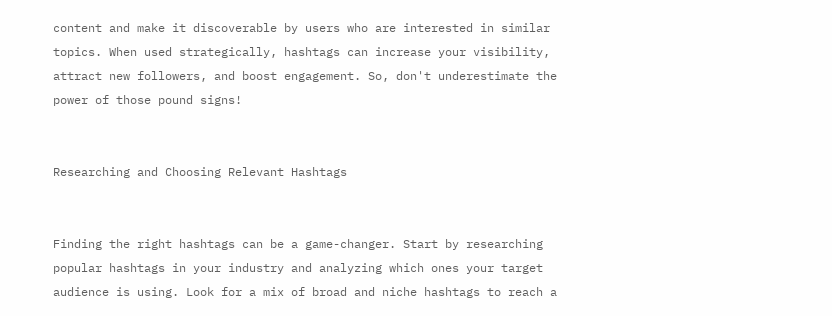content and make it discoverable by users who are interested in similar topics. When used strategically, hashtags can increase your visibility, attract new followers, and boost engagement. So, don't underestimate the power of those pound signs!


Researching and Choosing Relevant Hashtags


Finding the right hashtags can be a game-changer. Start by researching popular hashtags in your industry and analyzing which ones your target audience is using. Look for a mix of broad and niche hashtags to reach a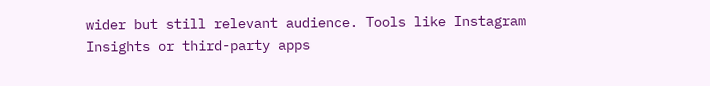wider but still relevant audience. Tools like Instagram Insights or third-party apps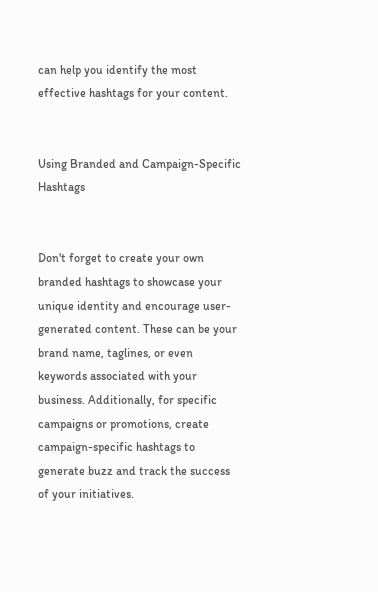can help you identify the most effective hashtags for your content.


Using Branded and Campaign-Specific Hashtags


Don't forget to create your own branded hashtags to showcase your unique identity and encourage user-generated content. These can be your brand name, taglines, or even keywords associated with your business. Additionally, for specific campaigns or promotions, create campaign-specific hashtags to generate buzz and track the success of your initiatives.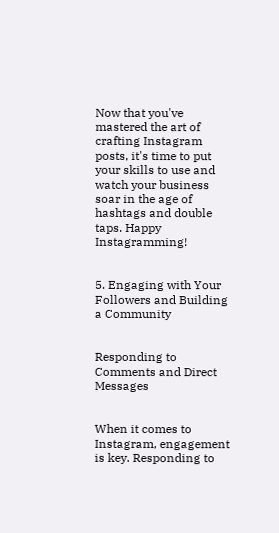Now that you've mastered the art of crafting Instagram posts, it's time to put your skills to use and watch your business soar in the age of hashtags and double taps. Happy Instagramming!


5. Engaging with Your Followers and Building a Community


Responding to Comments and Direct Messages


When it comes to Instagram, engagement is key. Responding to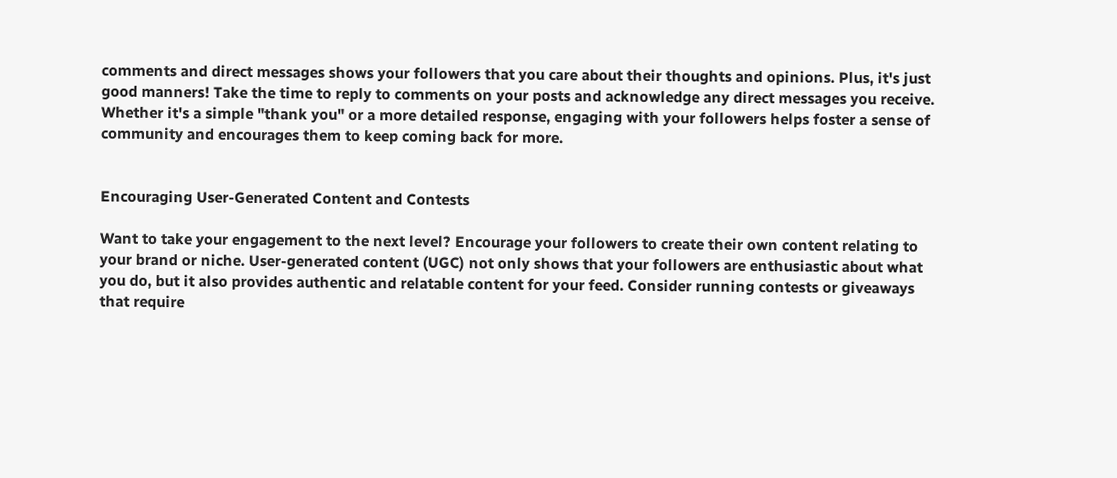comments and direct messages shows your followers that you care about their thoughts and opinions. Plus, it's just good manners! Take the time to reply to comments on your posts and acknowledge any direct messages you receive. Whether it's a simple "thank you" or a more detailed response, engaging with your followers helps foster a sense of community and encourages them to keep coming back for more.


Encouraging User-Generated Content and Contests

Want to take your engagement to the next level? Encourage your followers to create their own content relating to your brand or niche. User-generated content (UGC) not only shows that your followers are enthusiastic about what you do, but it also provides authentic and relatable content for your feed. Consider running contests or giveaways that require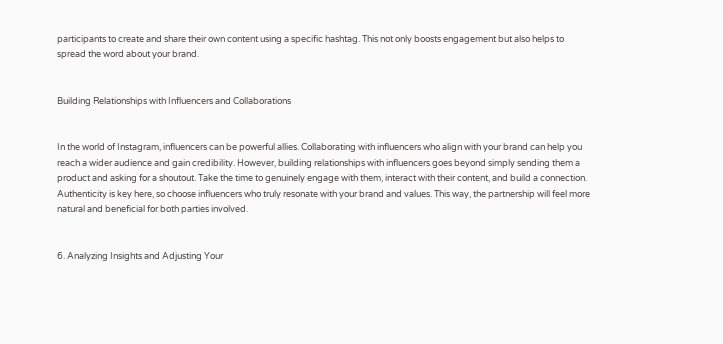participants to create and share their own content using a specific hashtag. This not only boosts engagement but also helps to spread the word about your brand.


Building Relationships with Influencers and Collaborations


In the world of Instagram, influencers can be powerful allies. Collaborating with influencers who align with your brand can help you reach a wider audience and gain credibility. However, building relationships with influencers goes beyond simply sending them a product and asking for a shoutout. Take the time to genuinely engage with them, interact with their content, and build a connection. Authenticity is key here, so choose influencers who truly resonate with your brand and values. This way, the partnership will feel more natural and beneficial for both parties involved.


6. Analyzing Insights and Adjusting Your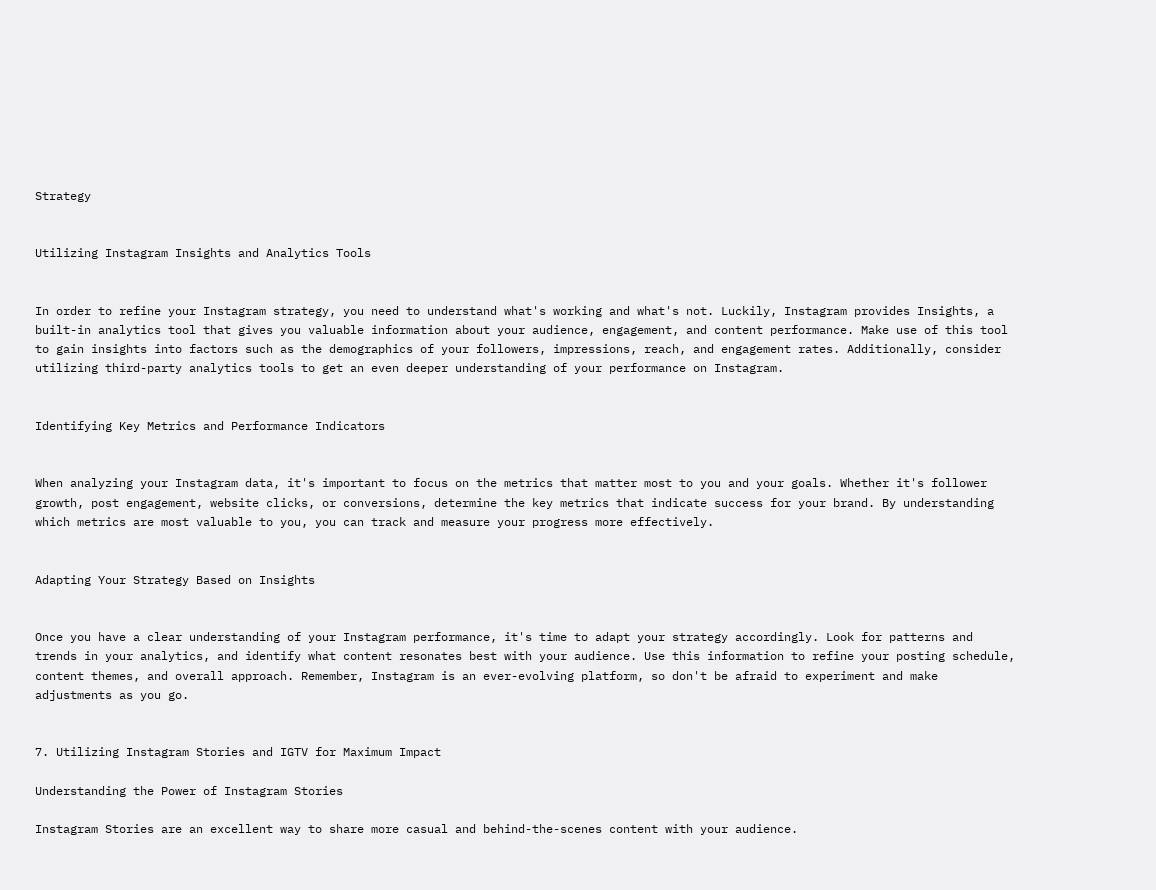Strategy


Utilizing Instagram Insights and Analytics Tools


In order to refine your Instagram strategy, you need to understand what's working and what's not. Luckily, Instagram provides Insights, a built-in analytics tool that gives you valuable information about your audience, engagement, and content performance. Make use of this tool to gain insights into factors such as the demographics of your followers, impressions, reach, and engagement rates. Additionally, consider utilizing third-party analytics tools to get an even deeper understanding of your performance on Instagram.


Identifying Key Metrics and Performance Indicators


When analyzing your Instagram data, it's important to focus on the metrics that matter most to you and your goals. Whether it's follower growth, post engagement, website clicks, or conversions, determine the key metrics that indicate success for your brand. By understanding which metrics are most valuable to you, you can track and measure your progress more effectively.


Adapting Your Strategy Based on Insights


Once you have a clear understanding of your Instagram performance, it's time to adapt your strategy accordingly. Look for patterns and trends in your analytics, and identify what content resonates best with your audience. Use this information to refine your posting schedule, content themes, and overall approach. Remember, Instagram is an ever-evolving platform, so don't be afraid to experiment and make adjustments as you go.


7. Utilizing Instagram Stories and IGTV for Maximum Impact

Understanding the Power of Instagram Stories

Instagram Stories are an excellent way to share more casual and behind-the-scenes content with your audience.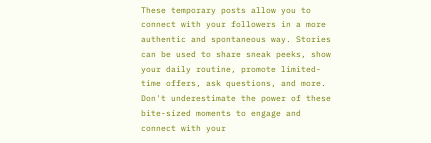These temporary posts allow you to connect with your followers in a more authentic and spontaneous way. Stories can be used to share sneak peeks, show your daily routine, promote limited-time offers, ask questions, and more. Don't underestimate the power of these bite-sized moments to engage and connect with your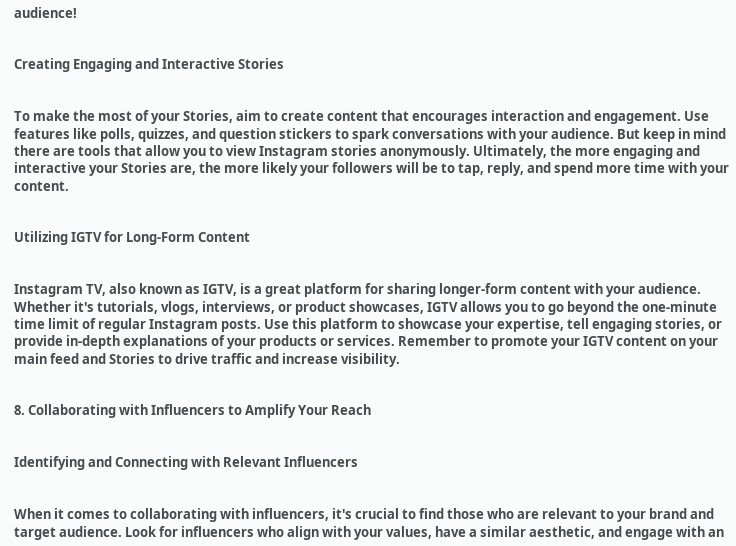audience!


Creating Engaging and Interactive Stories


To make the most of your Stories, aim to create content that encourages interaction and engagement. Use features like polls, quizzes, and question stickers to spark conversations with your audience. But keep in mind there are tools that allow you to view Instagram stories anonymously. Ultimately, the more engaging and interactive your Stories are, the more likely your followers will be to tap, reply, and spend more time with your content.


Utilizing IGTV for Long-Form Content


Instagram TV, also known as IGTV, is a great platform for sharing longer-form content with your audience. Whether it's tutorials, vlogs, interviews, or product showcases, IGTV allows you to go beyond the one-minute time limit of regular Instagram posts. Use this platform to showcase your expertise, tell engaging stories, or provide in-depth explanations of your products or services. Remember to promote your IGTV content on your main feed and Stories to drive traffic and increase visibility.


8. Collaborating with Influencers to Amplify Your Reach


Identifying and Connecting with Relevant Influencers


When it comes to collaborating with influencers, it's crucial to find those who are relevant to your brand and target audience. Look for influencers who align with your values, have a similar aesthetic, and engage with an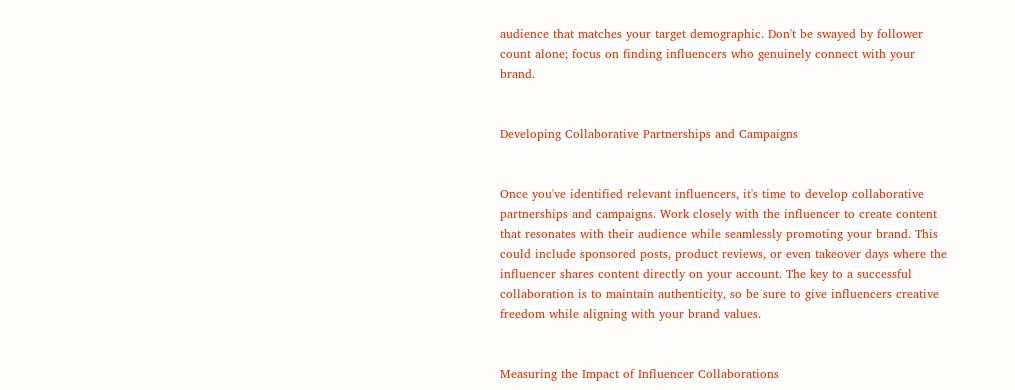audience that matches your target demographic. Don't be swayed by follower count alone; focus on finding influencers who genuinely connect with your brand.


Developing Collaborative Partnerships and Campaigns


Once you've identified relevant influencers, it's time to develop collaborative partnerships and campaigns. Work closely with the influencer to create content that resonates with their audience while seamlessly promoting your brand. This could include sponsored posts, product reviews, or even takeover days where the influencer shares content directly on your account. The key to a successful collaboration is to maintain authenticity, so be sure to give influencers creative freedom while aligning with your brand values.


Measuring the Impact of Influencer Collaborations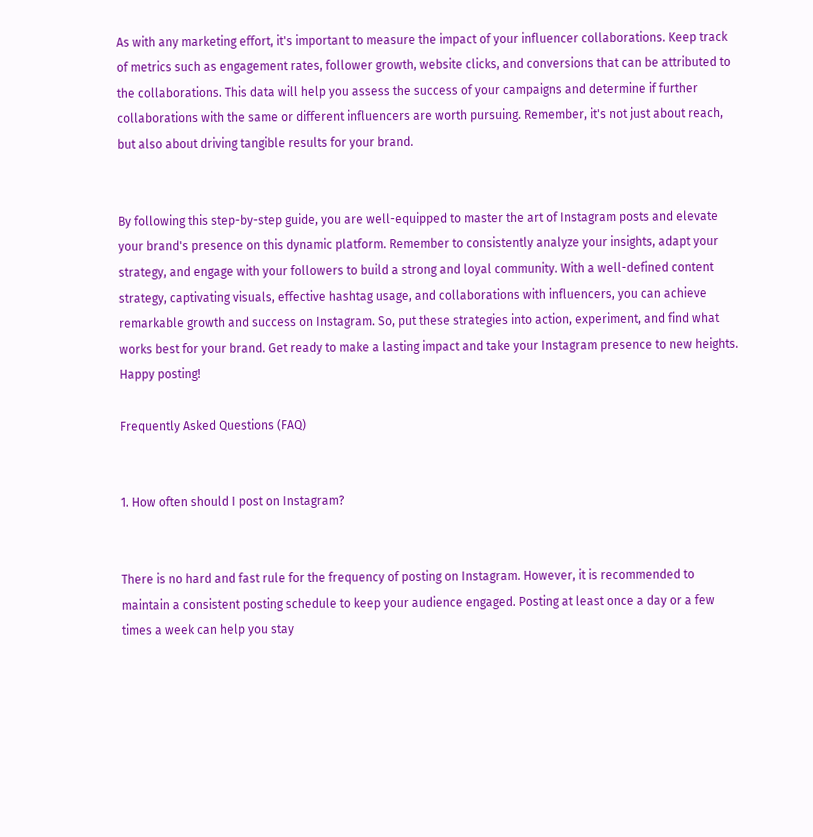As with any marketing effort, it's important to measure the impact of your influencer collaborations. Keep track of metrics such as engagement rates, follower growth, website clicks, and conversions that can be attributed to the collaborations. This data will help you assess the success of your campaigns and determine if further collaborations with the same or different influencers are worth pursuing. Remember, it's not just about reach, but also about driving tangible results for your brand.


By following this step-by-step guide, you are well-equipped to master the art of Instagram posts and elevate your brand's presence on this dynamic platform. Remember to consistently analyze your insights, adapt your strategy, and engage with your followers to build a strong and loyal community. With a well-defined content strategy, captivating visuals, effective hashtag usage, and collaborations with influencers, you can achieve remarkable growth and success on Instagram. So, put these strategies into action, experiment, and find what works best for your brand. Get ready to make a lasting impact and take your Instagram presence to new heights. Happy posting!

Frequently Asked Questions (FAQ)


1. How often should I post on Instagram?


There is no hard and fast rule for the frequency of posting on Instagram. However, it is recommended to maintain a consistent posting schedule to keep your audience engaged. Posting at least once a day or a few times a week can help you stay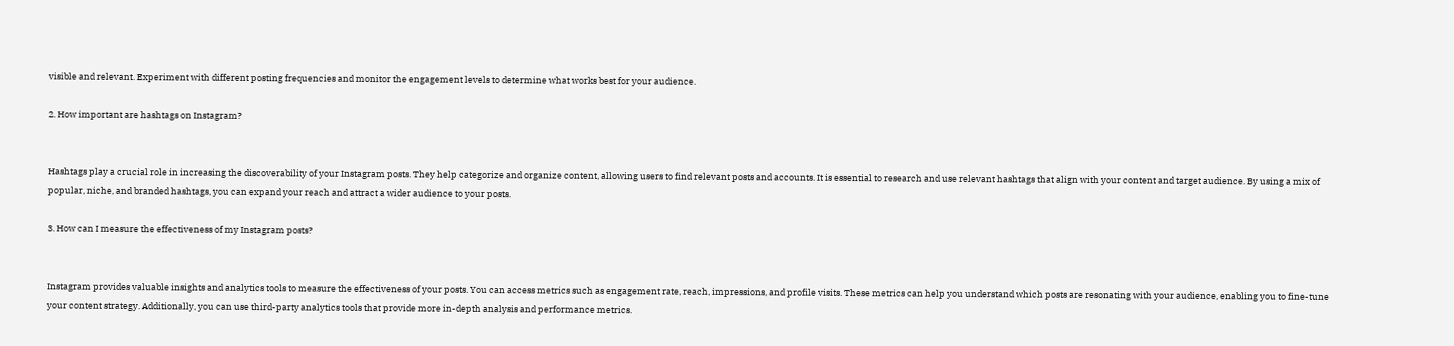visible and relevant. Experiment with different posting frequencies and monitor the engagement levels to determine what works best for your audience.

2. How important are hashtags on Instagram?


Hashtags play a crucial role in increasing the discoverability of your Instagram posts. They help categorize and organize content, allowing users to find relevant posts and accounts. It is essential to research and use relevant hashtags that align with your content and target audience. By using a mix of popular, niche, and branded hashtags, you can expand your reach and attract a wider audience to your posts.

3. How can I measure the effectiveness of my Instagram posts?


Instagram provides valuable insights and analytics tools to measure the effectiveness of your posts. You can access metrics such as engagement rate, reach, impressions, and profile visits. These metrics can help you understand which posts are resonating with your audience, enabling you to fine-tune your content strategy. Additionally, you can use third-party analytics tools that provide more in-depth analysis and performance metrics.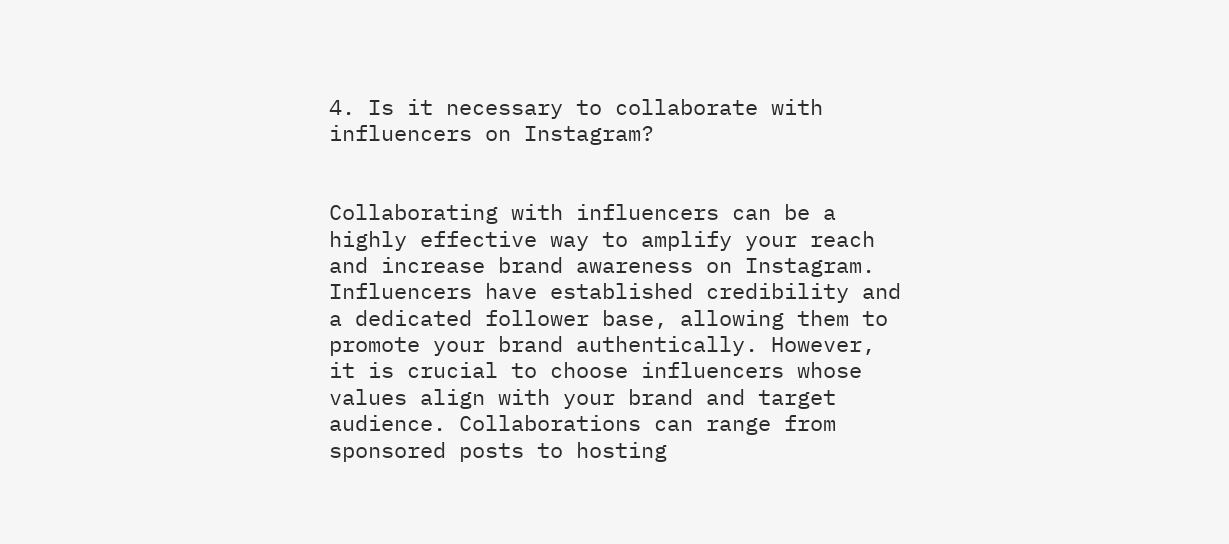4. Is it necessary to collaborate with influencers on Instagram?


Collaborating with influencers can be a highly effective way to amplify your reach and increase brand awareness on Instagram. Influencers have established credibility and a dedicated follower base, allowing them to promote your brand authentically. However, it is crucial to choose influencers whose values align with your brand and target audience. Collaborations can range from sponsored posts to hosting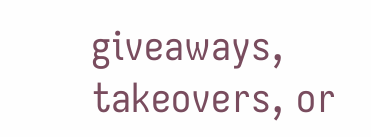giveaways, takeovers, or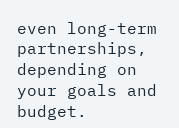even long-term partnerships, depending on your goals and budget.